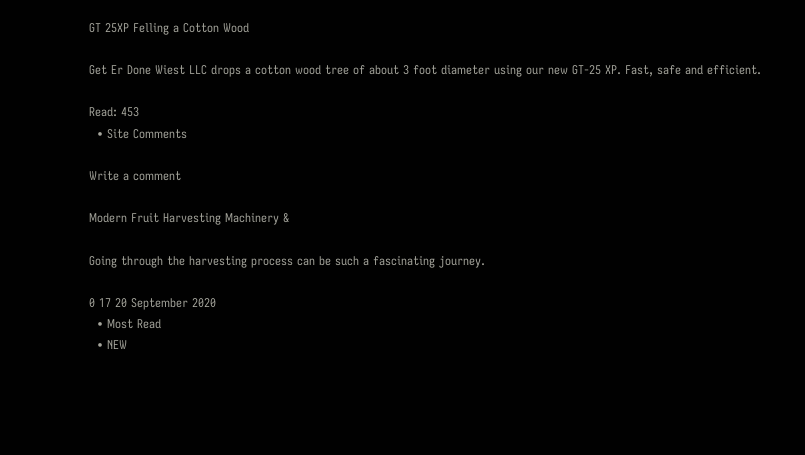GT 25XP Felling a Cotton Wood

Get Er Done Wiest LLC drops a cotton wood tree of about 3 foot diameter using our new GT-25 XP. Fast, safe and efficient.

Read: 453
  • Site Comments

Write a comment

Modern Fruit Harvesting Machinery &

Going through the harvesting process can be such a fascinating journey.

0 17 20 September 2020
  • Most Read
  • NEW